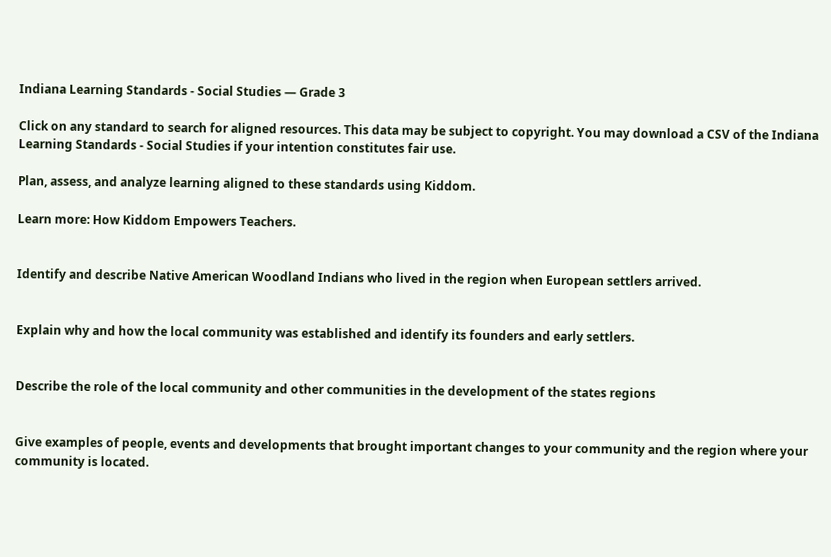Indiana Learning Standards - Social Studies — Grade 3

Click on any standard to search for aligned resources. This data may be subject to copyright. You may download a CSV of the Indiana Learning Standards - Social Studies if your intention constitutes fair use.

Plan, assess, and analyze learning aligned to these standards using Kiddom.

Learn more: How Kiddom Empowers Teachers.


Identify and describe Native American Woodland Indians who lived in the region when European settlers arrived.


Explain why and how the local community was established and identify its founders and early settlers.


Describe the role of the local community and other communities in the development of the states regions


Give examples of people, events and developments that brought important changes to your community and the region where your community is located.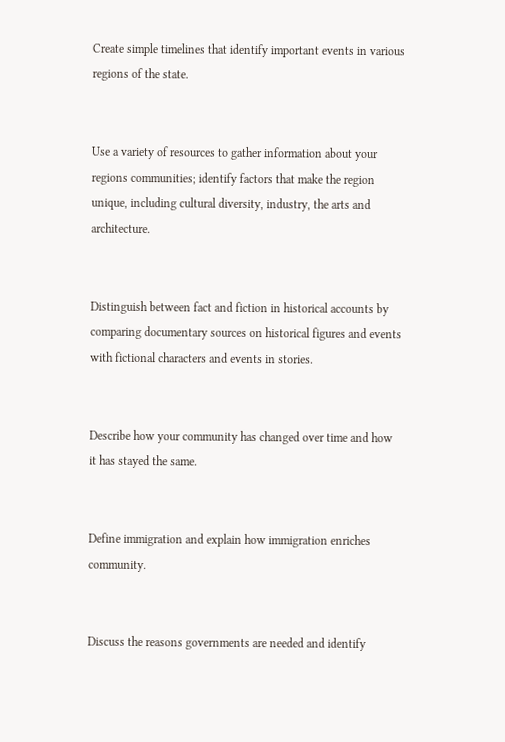Create simple timelines that identify important events in various regions of the state.


Use a variety of resources to gather information about your regions communities; identify factors that make the region unique, including cultural diversity, industry, the arts and architecture.


Distinguish between fact and fiction in historical accounts by comparing documentary sources on historical figures and events with fictional characters and events in stories.


Describe how your community has changed over time and how it has stayed the same.


Define immigration and explain how immigration enriches community.


Discuss the reasons governments are needed and identify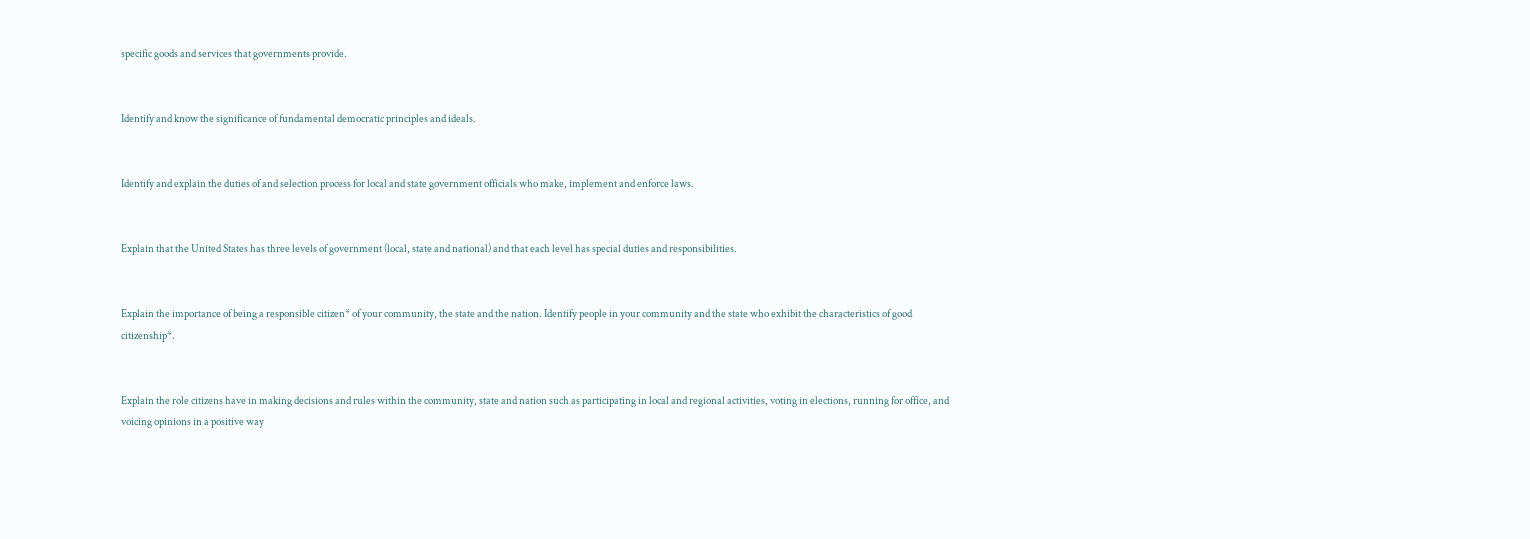specific goods and services that governments provide.


Identify and know the significance of fundamental democratic principles and ideals.


Identify and explain the duties of and selection process for local and state government officials who make, implement and enforce laws.


Explain that the United States has three levels of government (local, state and national) and that each level has special duties and responsibilities.


Explain the importance of being a responsible citizen* of your community, the state and the nation. Identify people in your community and the state who exhibit the characteristics of good citizenship*.


Explain the role citizens have in making decisions and rules within the community, state and nation such as participating in local and regional activities, voting in elections, running for office, and voicing opinions in a positive way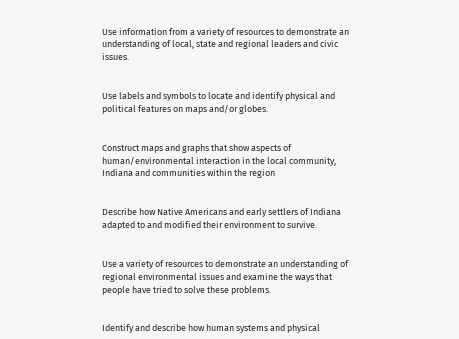Use information from a variety of resources to demonstrate an understanding of local, state and regional leaders and civic issues.


Use labels and symbols to locate and identify physical and political features on maps and/or globes.


Construct maps and graphs that show aspects of human/environmental interaction in the local community, Indiana and communities within the region


Describe how Native Americans and early settlers of Indiana adapted to and modified their environment to survive.


Use a variety of resources to demonstrate an understanding of regional environmental issues and examine the ways that people have tried to solve these problems.


Identify and describe how human systems and physical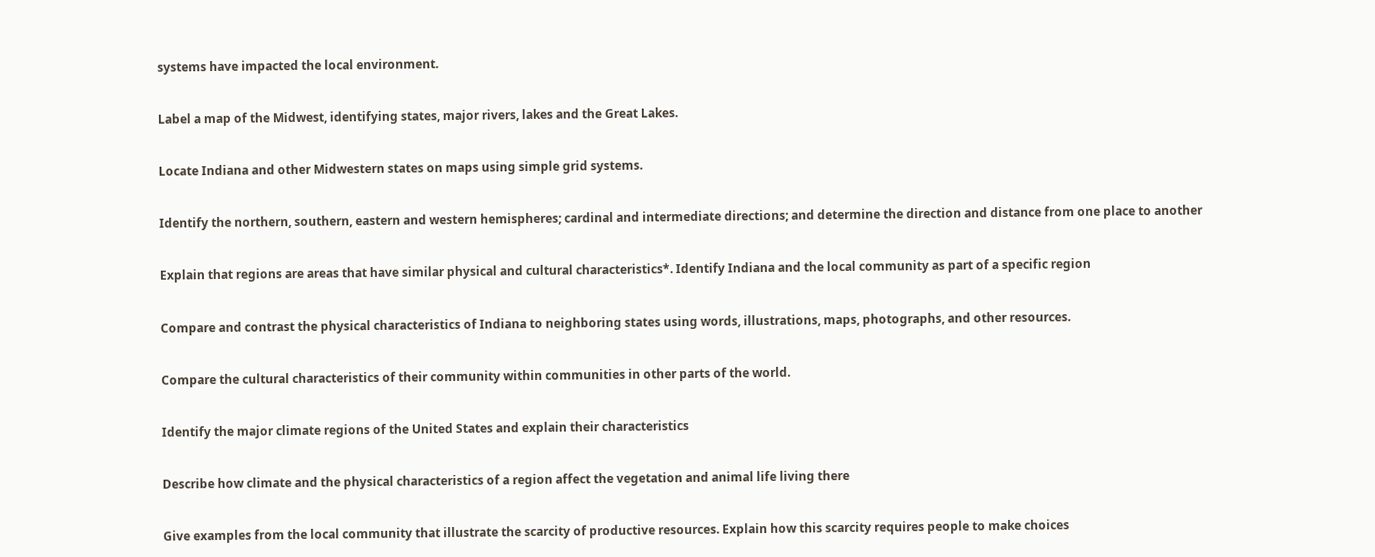systems have impacted the local environment.


Label a map of the Midwest, identifying states, major rivers, lakes and the Great Lakes.


Locate Indiana and other Midwestern states on maps using simple grid systems.


Identify the northern, southern, eastern and western hemispheres; cardinal and intermediate directions; and determine the direction and distance from one place to another


Explain that regions are areas that have similar physical and cultural characteristics*. Identify Indiana and the local community as part of a specific region


Compare and contrast the physical characteristics of Indiana to neighboring states using words, illustrations, maps, photographs, and other resources.


Compare the cultural characteristics of their community within communities in other parts of the world.


Identify the major climate regions of the United States and explain their characteristics


Describe how climate and the physical characteristics of a region affect the vegetation and animal life living there


Give examples from the local community that illustrate the scarcity of productive resources. Explain how this scarcity requires people to make choices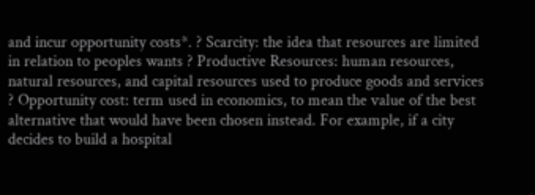and incur opportunity costs*. ? Scarcity: the idea that resources are limited in relation to peoples wants ? Productive Resources: human resources, natural resources, and capital resources used to produce goods and services ? Opportunity cost: term used in economics, to mean the value of the best alternative that would have been chosen instead. For example, if a city decides to build a hospital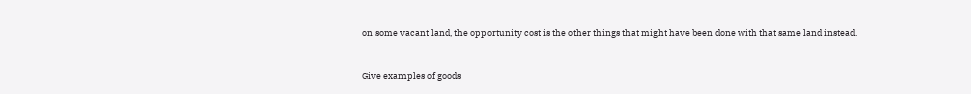on some vacant land, the opportunity cost is the other things that might have been done with that same land instead.


Give examples of goods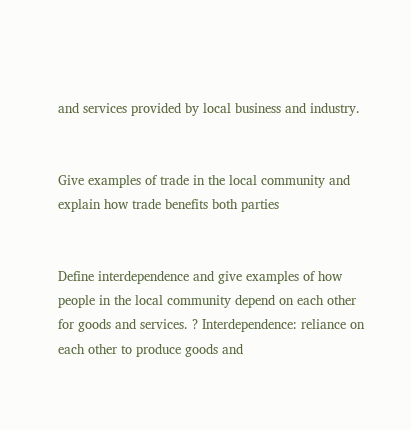and services provided by local business and industry.


Give examples of trade in the local community and explain how trade benefits both parties


Define interdependence and give examples of how people in the local community depend on each other for goods and services. ? Interdependence: reliance on each other to produce goods and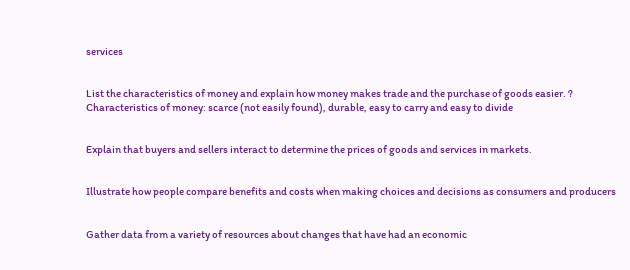services


List the characteristics of money and explain how money makes trade and the purchase of goods easier. ? Characteristics of money: scarce (not easily found), durable, easy to carry and easy to divide


Explain that buyers and sellers interact to determine the prices of goods and services in markets.


Illustrate how people compare benefits and costs when making choices and decisions as consumers and producers


Gather data from a variety of resources about changes that have had an economic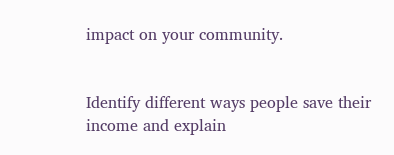impact on your community.


Identify different ways people save their income and explain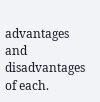advantages and disadvantages of each.